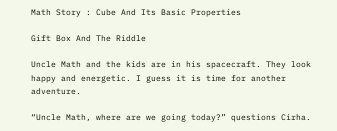Math Story : Cube And Its Basic Properties

Gift Box And The Riddle

Uncle Math and the kids are in his spacecraft. They look happy and energetic. I guess it is time for another adventure.

“Uncle Math, where are we going today?” questions Cirha.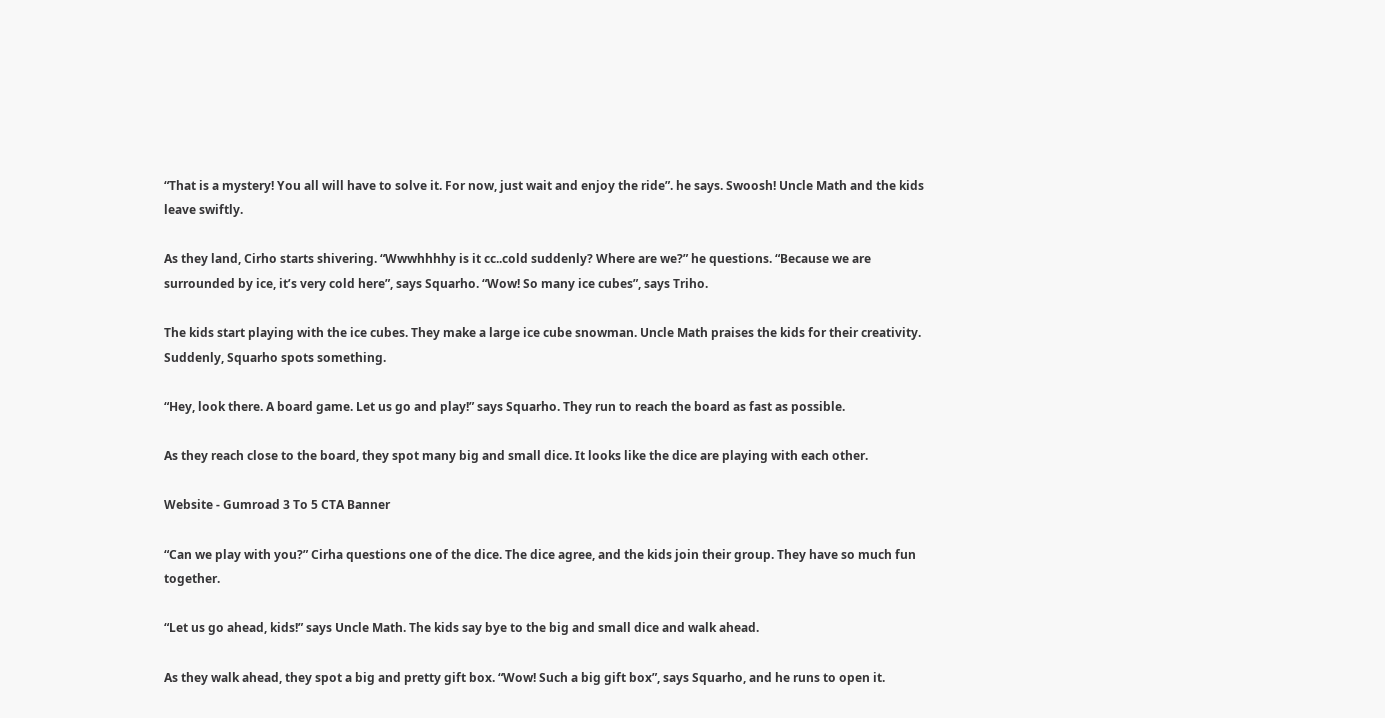“That is a mystery! You all will have to solve it. For now, just wait and enjoy the ride”. he says. Swoosh! Uncle Math and the kids leave swiftly.

As they land, Cirho starts shivering. “Wwwhhhhy is it cc..cold suddenly? Where are we?” he questions. “Because we are surrounded by ice, it’s very cold here”, says Squarho. “Wow! So many ice cubes”, says Triho.

The kids start playing with the ice cubes. They make a large ice cube snowman. Uncle Math praises the kids for their creativity. Suddenly, Squarho spots something.

“Hey, look there. A board game. Let us go and play!” says Squarho. They run to reach the board as fast as possible.

As they reach close to the board, they spot many big and small dice. It looks like the dice are playing with each other.

Website - Gumroad 3 To 5 CTA Banner

“Can we play with you?” Cirha questions one of the dice. The dice agree, and the kids join their group. They have so much fun together.

“Let us go ahead, kids!” says Uncle Math. The kids say bye to the big and small dice and walk ahead.

As they walk ahead, they spot a big and pretty gift box. “Wow! Such a big gift box”, says Squarho, and he runs to open it.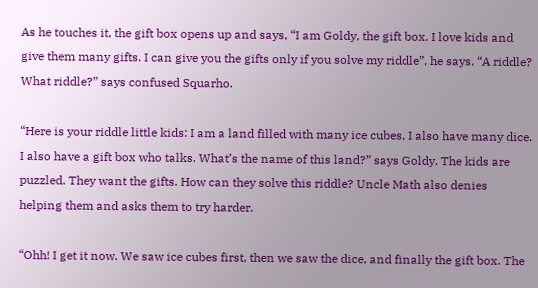As he touches it, the gift box opens up and says, “I am Goldy, the gift box. I love kids and give them many gifts. I can give you the gifts only if you solve my riddle”, he says. “A riddle? What riddle?” says confused Squarho.

“Here is your riddle little kids: I am a land filled with many ice cubes, I also have many dice. I also have a gift box who talks. What’s the name of this land?” says Goldy. The kids are puzzled. They want the gifts. How can they solve this riddle? Uncle Math also denies helping them and asks them to try harder.

“Ohh! I get it now. We saw ice cubes first, then we saw the dice, and finally the gift box. The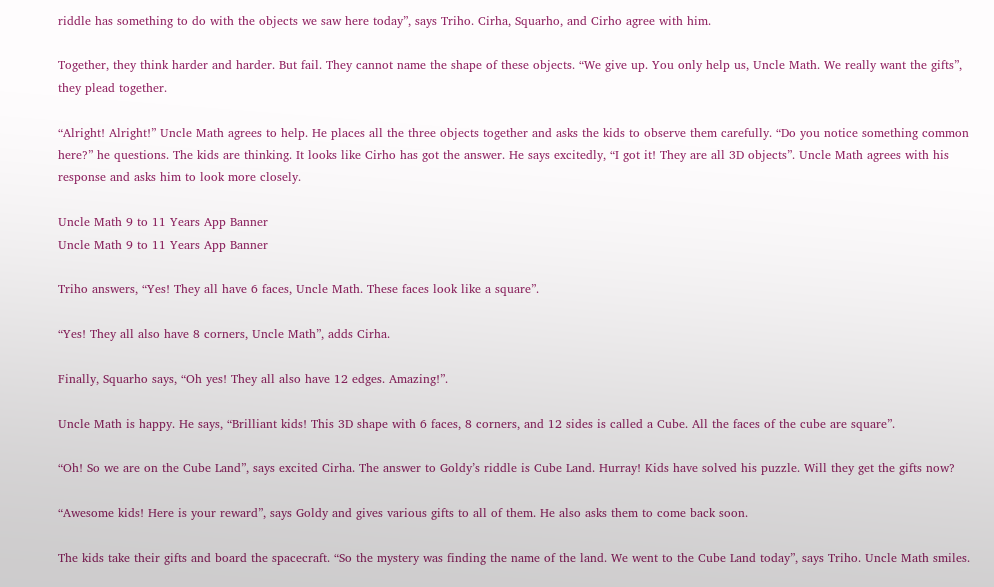riddle has something to do with the objects we saw here today”, says Triho. Cirha, Squarho, and Cirho agree with him.

Together, they think harder and harder. But fail. They cannot name the shape of these objects. “We give up. You only help us, Uncle Math. We really want the gifts”, they plead together.

“Alright! Alright!” Uncle Math agrees to help. He places all the three objects together and asks the kids to observe them carefully. “Do you notice something common here?” he questions. The kids are thinking. It looks like Cirho has got the answer. He says excitedly, “I got it! They are all 3D objects”. Uncle Math agrees with his response and asks him to look more closely.

Uncle Math 9 to 11 Years App Banner
Uncle Math 9 to 11 Years App Banner

Triho answers, “Yes! They all have 6 faces, Uncle Math. These faces look like a square”.

“Yes! They all also have 8 corners, Uncle Math”, adds Cirha.

Finally, Squarho says, “Oh yes! They all also have 12 edges. Amazing!”.

Uncle Math is happy. He says, “Brilliant kids! This 3D shape with 6 faces, 8 corners, and 12 sides is called a Cube. All the faces of the cube are square”.

“Oh! So we are on the Cube Land”, says excited Cirha. The answer to Goldy’s riddle is Cube Land. Hurray! Kids have solved his puzzle. Will they get the gifts now?

“Awesome kids! Here is your reward”, says Goldy and gives various gifts to all of them. He also asks them to come back soon.

The kids take their gifts and board the spacecraft. “So the mystery was finding the name of the land. We went to the Cube Land today”, says Triho. Uncle Math smiles.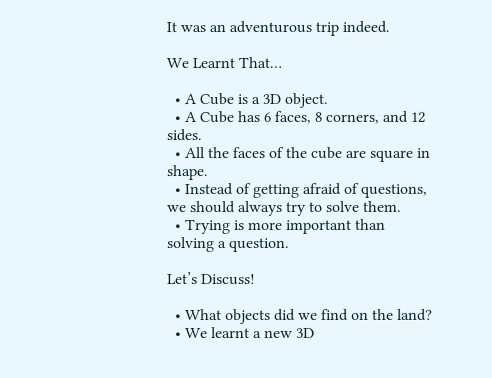It was an adventurous trip indeed.

We Learnt That…

  • A Cube is a 3D object.
  • A Cube has 6 faces, 8 corners, and 12 sides.
  • All the faces of the cube are square in shape.
  • Instead of getting afraid of questions, we should always try to solve them.
  • Trying is more important than solving a question.

Let’s Discuss!

  • What objects did we find on the land?
  • We learnt a new 3D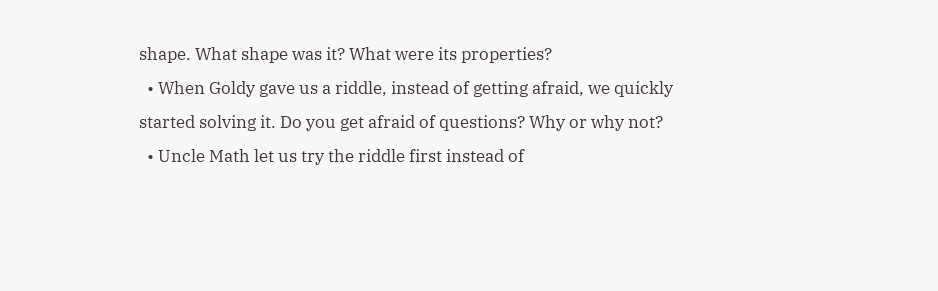shape. What shape was it? What were its properties?
  • When Goldy gave us a riddle, instead of getting afraid, we quickly started solving it. Do you get afraid of questions? Why or why not?
  • Uncle Math let us try the riddle first instead of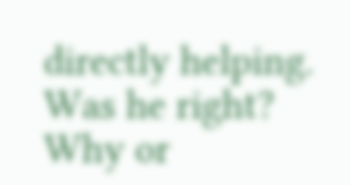directly helping. Was he right? Why or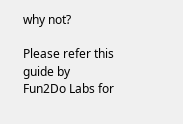why not?

Please refer this guide by Fun2Do Labs for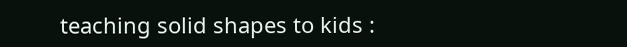teaching solid shapes to kids :